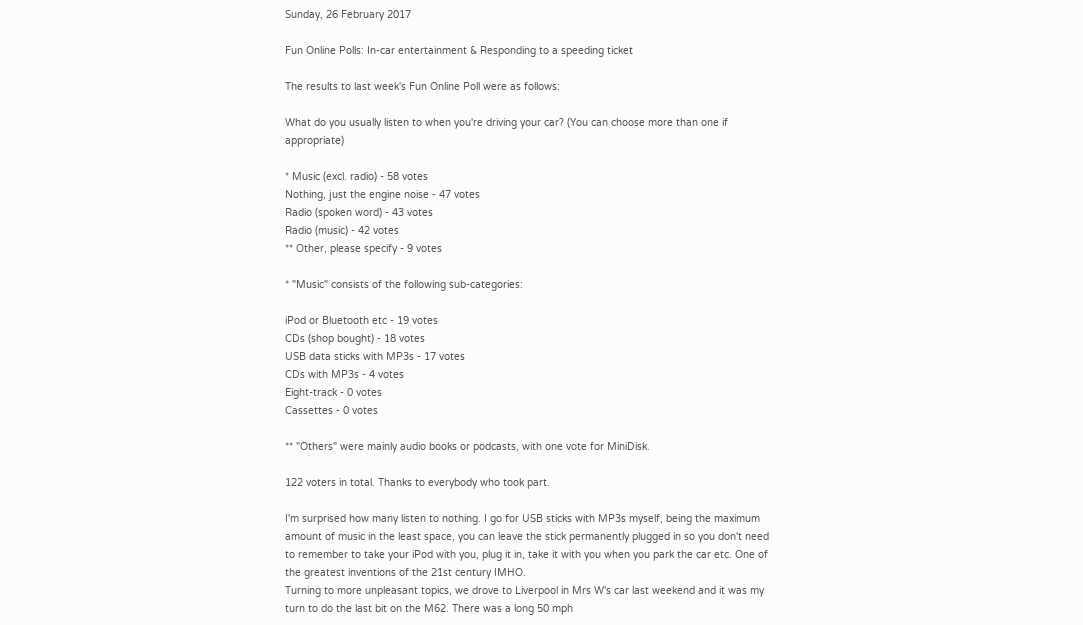Sunday, 26 February 2017

Fun Online Polls: In-car entertainment & Responding to a speeding ticket

The results to last week's Fun Online Poll were as follows:

What do you usually listen to when you're driving your car? (You can choose more than one if appropriate)

* Music (excl. radio) - 58 votes
Nothing, just the engine noise - 47 votes
Radio (spoken word) - 43 votes
Radio (music) - 42 votes
** Other, please specify - 9 votes

* "Music" consists of the following sub-categories:

iPod or Bluetooth etc - 19 votes
CDs (shop bought) - 18 votes
USB data sticks with MP3s - 17 votes
CDs with MP3s - 4 votes
Eight-track - 0 votes
Cassettes - 0 votes

** "Others" were mainly audio books or podcasts, with one vote for MiniDisk.

122 voters in total. Thanks to everybody who took part.

I'm surprised how many listen to nothing. I go for USB sticks with MP3s myself, being the maximum amount of music in the least space, you can leave the stick permanently plugged in so you don't need to remember to take your iPod with you, plug it in, take it with you when you park the car etc. One of the greatest inventions of the 21st century IMHO.
Turning to more unpleasant topics, we drove to Liverpool in Mrs W's car last weekend and it was my turn to do the last bit on the M62. There was a long 50 mph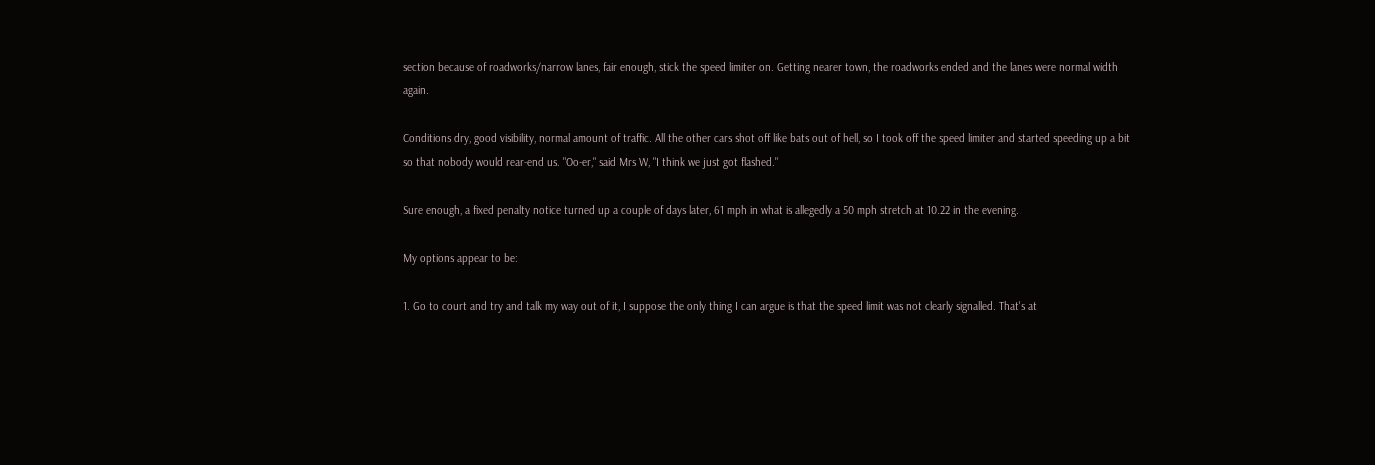section because of roadworks/narrow lanes, fair enough, stick the speed limiter on. Getting nearer town, the roadworks ended and the lanes were normal width again.

Conditions dry, good visibility, normal amount of traffic. All the other cars shot off like bats out of hell, so I took off the speed limiter and started speeding up a bit so that nobody would rear-end us. "Oo-er," said Mrs W, "I think we just got flashed."

Sure enough, a fixed penalty notice turned up a couple of days later, 61 mph in what is allegedly a 50 mph stretch at 10.22 in the evening.

My options appear to be:

1. Go to court and try and talk my way out of it, I suppose the only thing I can argue is that the speed limit was not clearly signalled. That's at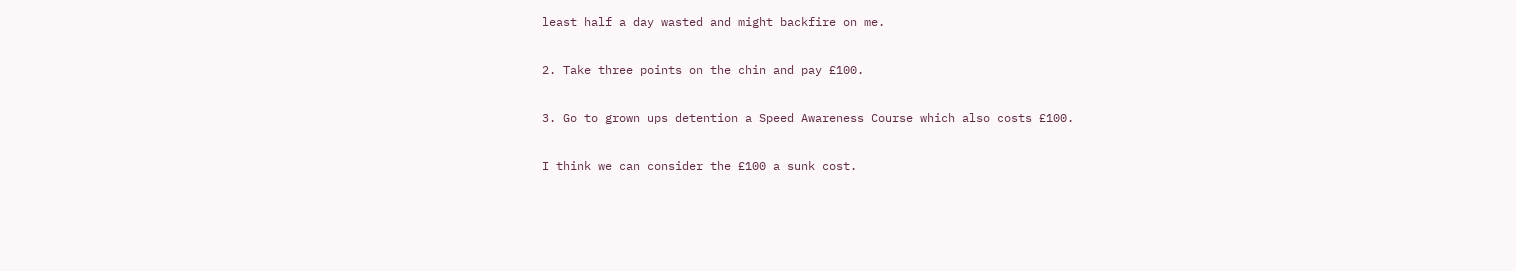least half a day wasted and might backfire on me.

2. Take three points on the chin and pay £100.

3. Go to grown ups detention a Speed Awareness Course which also costs £100.

I think we can consider the £100 a sunk cost.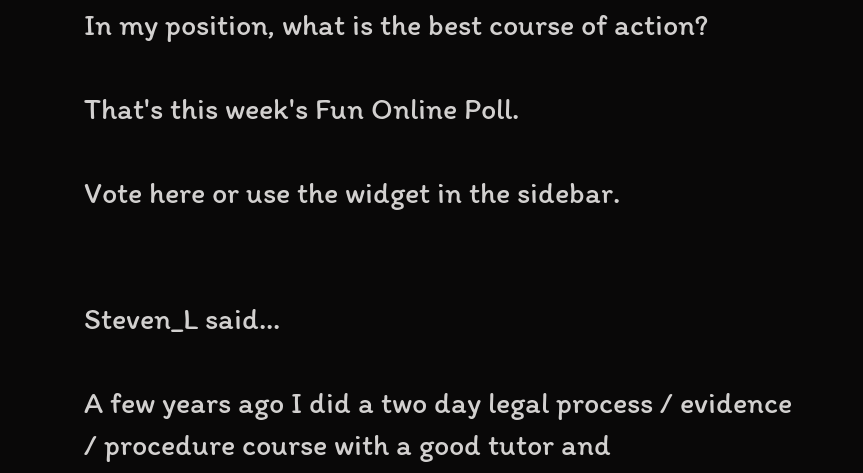In my position, what is the best course of action?

That's this week's Fun Online Poll.

Vote here or use the widget in the sidebar.


Steven_L said...

A few years ago I did a two day legal process / evidence / procedure course with a good tutor and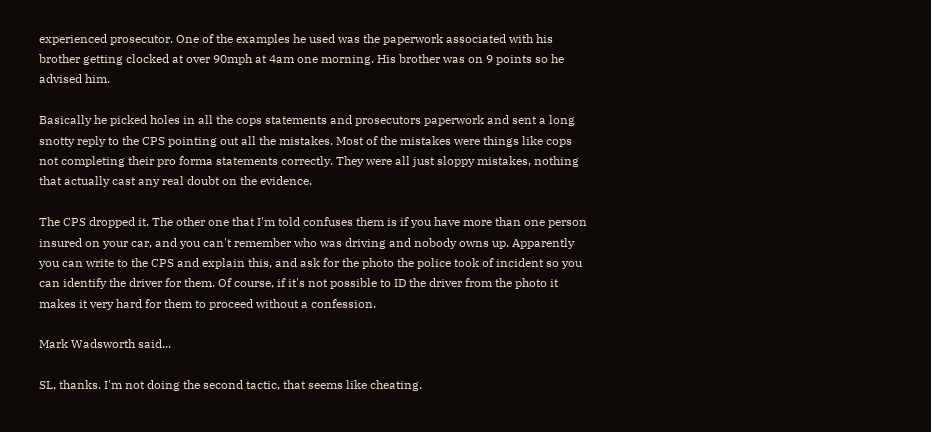experienced prosecutor. One of the examples he used was the paperwork associated with his brother getting clocked at over 90mph at 4am one morning. His brother was on 9 points so he advised him.

Basically he picked holes in all the cops statements and prosecutors paperwork and sent a long snotty reply to the CPS pointing out all the mistakes. Most of the mistakes were things like cops not completing their pro forma statements correctly. They were all just sloppy mistakes, nothing that actually cast any real doubt on the evidence.

The CPS dropped it. The other one that I'm told confuses them is if you have more than one person insured on your car, and you can't remember who was driving and nobody owns up. Apparently you can write to the CPS and explain this, and ask for the photo the police took of incident so you can identify the driver for them. Of course, if it's not possible to ID the driver from the photo it makes it very hard for them to proceed without a confession.

Mark Wadsworth said...

SL, thanks. I'm not doing the second tactic, that seems like cheating.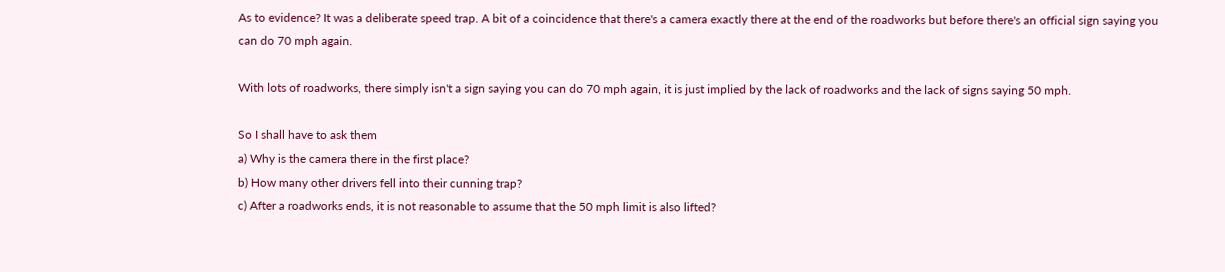As to evidence? It was a deliberate speed trap. A bit of a coincidence that there's a camera exactly there at the end of the roadworks but before there's an official sign saying you can do 70 mph again.

With lots of roadworks, there simply isn't a sign saying you can do 70 mph again, it is just implied by the lack of roadworks and the lack of signs saying 50 mph.

So I shall have to ask them
a) Why is the camera there in the first place?
b) How many other drivers fell into their cunning trap?
c) After a roadworks ends, it is not reasonable to assume that the 50 mph limit is also lifted?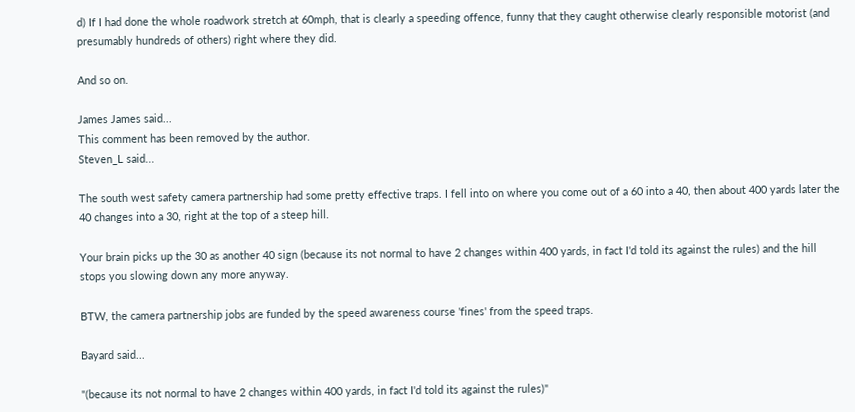d) If I had done the whole roadwork stretch at 60mph, that is clearly a speeding offence, funny that they caught otherwise clearly responsible motorist (and presumably hundreds of others) right where they did.

And so on.

James James said...
This comment has been removed by the author.
Steven_L said...

The south west safety camera partnership had some pretty effective traps. I fell into on where you come out of a 60 into a 40, then about 400 yards later the 40 changes into a 30, right at the top of a steep hill.

Your brain picks up the 30 as another 40 sign (because its not normal to have 2 changes within 400 yards, in fact I'd told its against the rules) and the hill stops you slowing down any more anyway.

BTW, the camera partnership jobs are funded by the speed awareness course 'fines' from the speed traps.

Bayard said...

"(because its not normal to have 2 changes within 400 yards, in fact I'd told its against the rules)"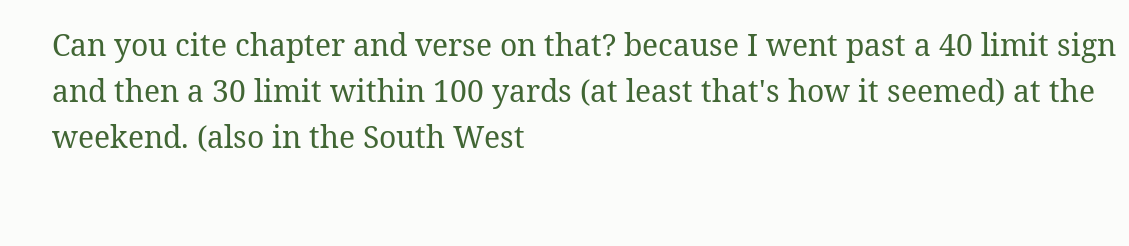Can you cite chapter and verse on that? because I went past a 40 limit sign and then a 30 limit within 100 yards (at least that's how it seemed) at the weekend. (also in the South West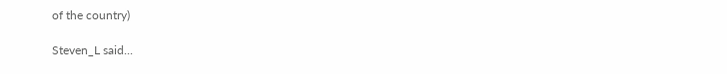of the country)

Steven_L said...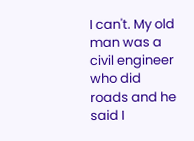I can't. My old man was a civil engineer who did roads and he said I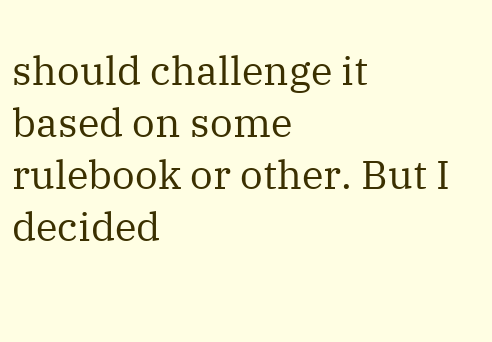should challenge it based on some rulebook or other. But I decided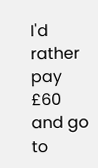I'd rather pay £60 and go to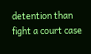detention than fight a court case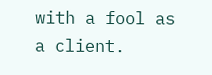with a fool as a client.